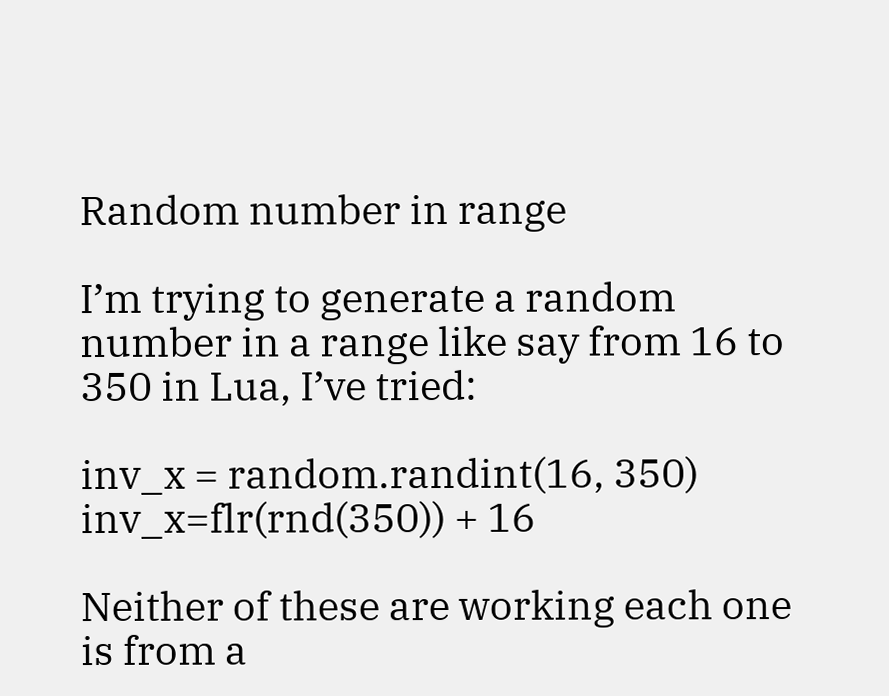Random number in range

I’m trying to generate a random number in a range like say from 16 to 350 in Lua, I’ve tried:

inv_x = random.randint(16, 350)
inv_x=flr(rnd(350)) + 16

Neither of these are working each one is from a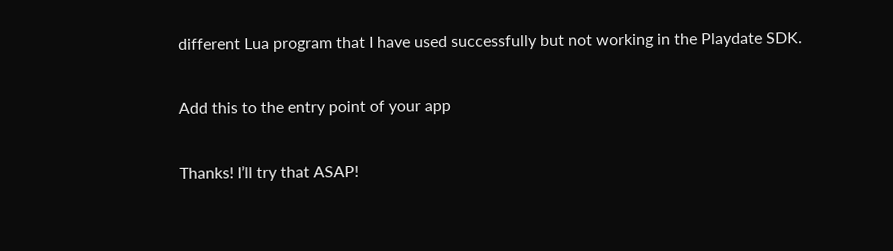different Lua program that I have used successfully but not working in the Playdate SDK.

Add this to the entry point of your app

Thanks! I’ll try that ASAP!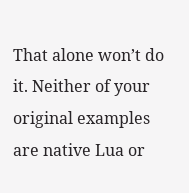That alone won’t do it. Neither of your original examples are native Lua or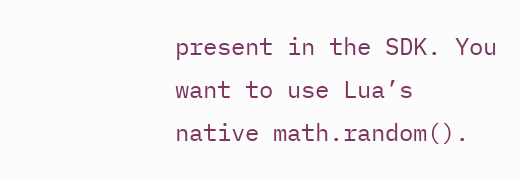present in the SDK. You want to use Lua’s native math.random().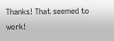Thanks! That seemed to work!